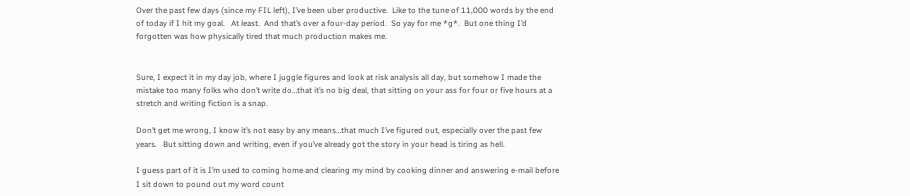Over the past few days (since my FIL left), I’ve been uber productive.  Like to the tune of 11,000 words by the end of today if I hit my goal.   At least.  And that’s over a four-day period.  So yay for me *g*.  But one thing I’d forgotten was how physically tired that much production makes me.


Sure, I expect it in my day job, where I juggle figures and look at risk analysis all day, but somehow I made the mistake too many folks who don’t write do…that it’s no big deal, that sitting on your ass for four or five hours at a stretch and writing fiction is a snap.

Don’t get me wrong, I know it’s not easy by any means…that much I’ve figured out, especially over the past few years.   But sitting down and writing, even if you’ve already got the story in your head is tiring as hell.

I guess part of it is I’m used to coming home and clearing my mind by cooking dinner and answering e-mail before I sit down to pound out my word count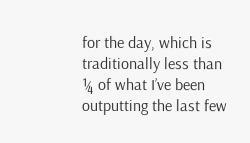for the day, which is traditionally less than ¼ of what I’ve been outputting the last few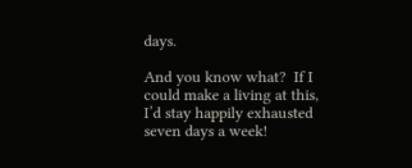days.

And you know what?  If I could make a living at this, I’d stay happily exhausted seven days a week!